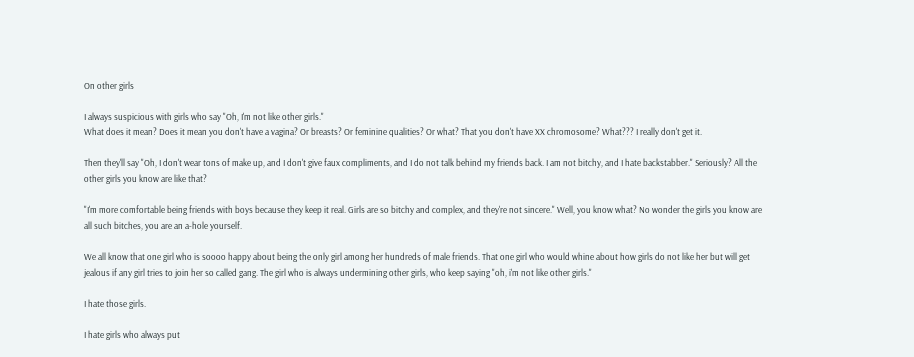On other girls

I always suspicious with girls who say "Oh, I'm not like other girls."
What does it mean? Does it mean you don't have a vagina? Or breasts? Or feminine qualities? Or what? That you don't have XX chromosome? What??? I really don't get it.

Then they'll say "Oh, I don't wear tons of make up, and I don't give faux compliments, and I do not talk behind my friends back. I am not bitchy, and I hate backstabber." Seriously? All the other girls you know are like that?

"I'm more comfortable being friends with boys because they keep it real. Girls are so bitchy and complex, and they're not sincere." Well, you know what? No wonder the girls you know are all such bitches, you are an a-hole yourself.

We all know that one girl who is soooo happy about being the only girl among her hundreds of male friends. That one girl who would whine about how girls do not like her but will get jealous if any girl tries to join her so called gang. The girl who is always undermining other girls, who keep saying "oh, i'm not like other girls."

I hate those girls.

I hate girls who always put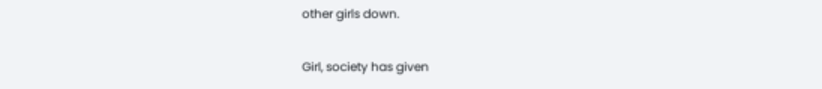other girls down.

Girl, society has given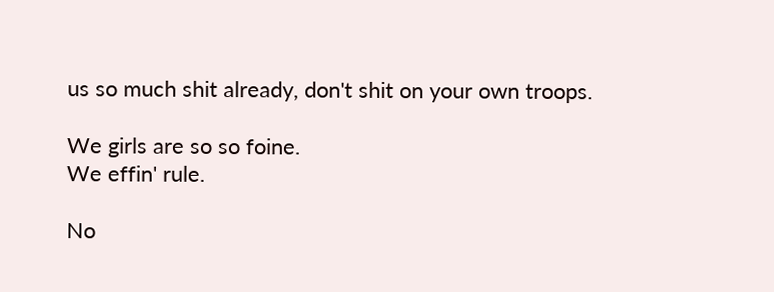us so much shit already, don't shit on your own troops.

We girls are so so foine.
We effin' rule.

No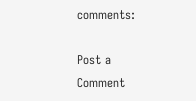comments:

Post a Comment